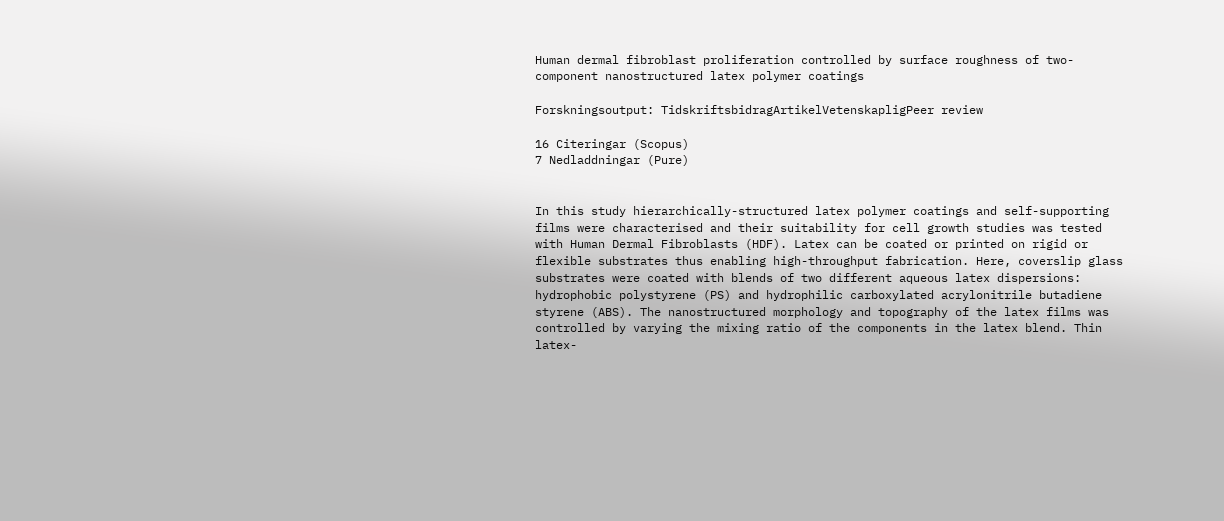Human dermal fibroblast proliferation controlled by surface roughness of two-component nanostructured latex polymer coatings

Forskningsoutput: TidskriftsbidragArtikelVetenskapligPeer review

16 Citeringar (Scopus)
7 Nedladdningar (Pure)


In this study hierarchically-structured latex polymer coatings and self-supporting films were characterised and their suitability for cell growth studies was tested with Human Dermal Fibroblasts (HDF). Latex can be coated or printed on rigid or flexible substrates thus enabling high-throughput fabrication. Here, coverslip glass substrates were coated with blends of two different aqueous latex dispersions: hydrophobic polystyrene (PS) and hydrophilic carboxylated acrylonitrile butadiene styrene (ABS). The nanostructured morphology and topography of the latex films was controlled by varying the mixing ratio of the components in the latex blend. Thin latex-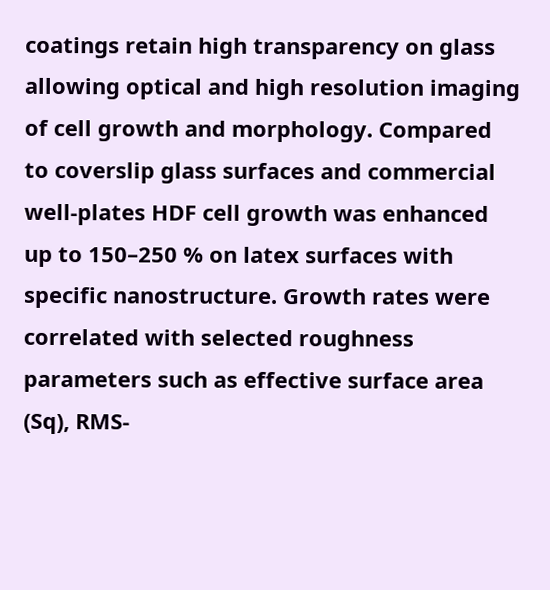coatings retain high transparency on glass allowing optical and high resolution imaging of cell growth and morphology. Compared to coverslip glass surfaces and commercial well-plates HDF cell growth was enhanced up to 150–250 % on latex surfaces with specific nanostructure. Growth rates were correlated with selected roughness parameters such as effective surface area (Sq), RMS-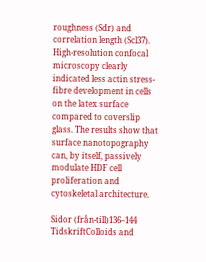roughness (Sdr) and correlation length (Scl37). High-resolution confocal microscopy clearly indicated less actin stress-fibre development in cells on the latex surface compared to coverslip glass. The results show that surface nanotopography can, by itself, passively modulate HDF cell proliferation and cytoskeletal architecture.

Sidor (från-till)136–144
TidskriftColloids and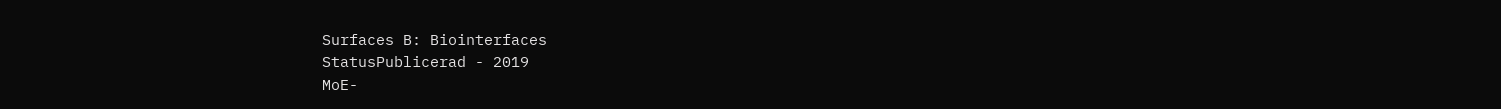Surfaces B: Biointerfaces
StatusPublicerad - 2019
MoE-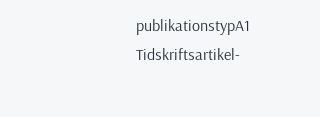publikationstypA1 Tidskriftsartikel-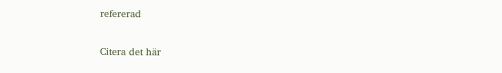refererad

Citera det här